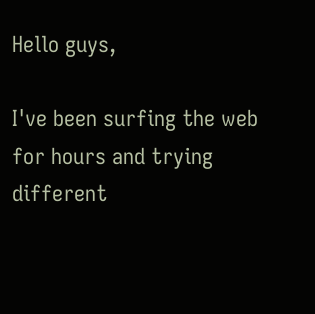Hello guys,

I've been surfing the web for hours and trying different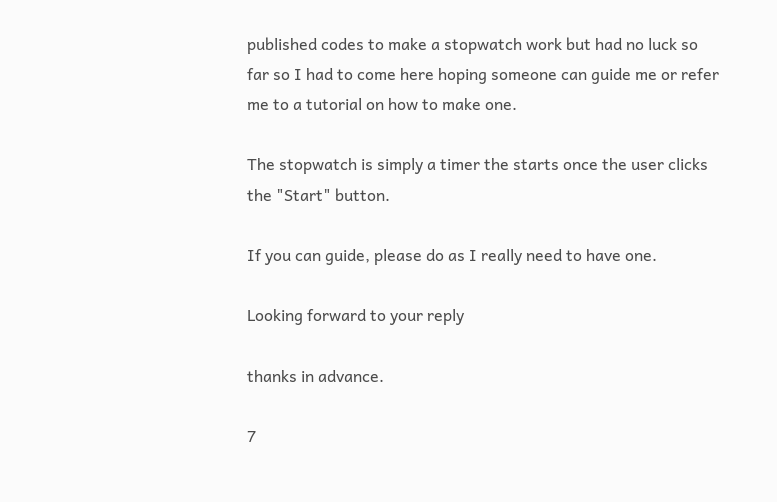published codes to make a stopwatch work but had no luck so far so I had to come here hoping someone can guide me or refer me to a tutorial on how to make one.

The stopwatch is simply a timer the starts once the user clicks the "Start" button.

If you can guide, please do as I really need to have one.

Looking forward to your reply

thanks in advance.

7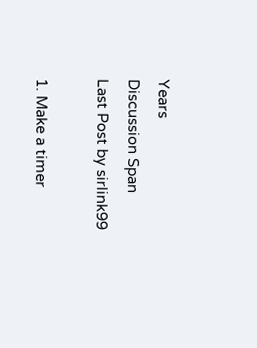Years
Discussion Span
Last Post by sirlink99

1. Make a timer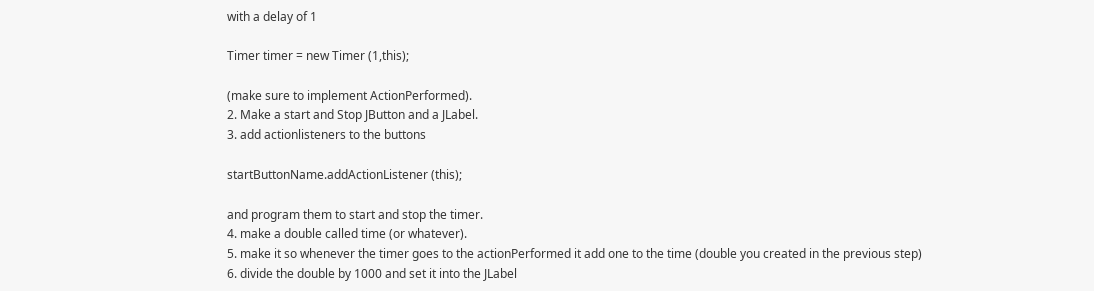with a delay of 1

Timer timer = new Timer (1,this);

(make sure to implement ActionPerformed).
2. Make a start and Stop JButton and a JLabel.
3. add actionlisteners to the buttons

startButtonName.addActionListener (this);

and program them to start and stop the timer.
4. make a double called time (or whatever).
5. make it so whenever the timer goes to the actionPerformed it add one to the time (double you created in the previous step)
6. divide the double by 1000 and set it into the JLabel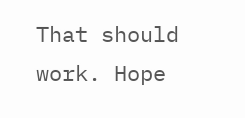That should work. Hope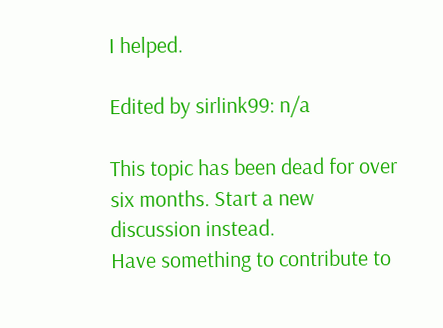I helped.

Edited by sirlink99: n/a

This topic has been dead for over six months. Start a new discussion instead.
Have something to contribute to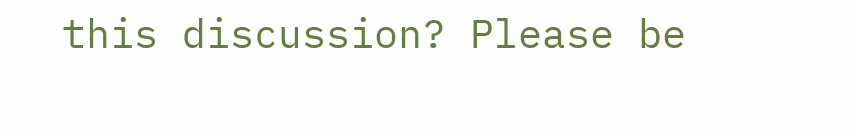this discussion? Please be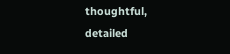thoughtful, detailed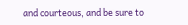and courteous, and be sure to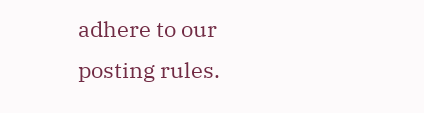adhere to our posting rules.